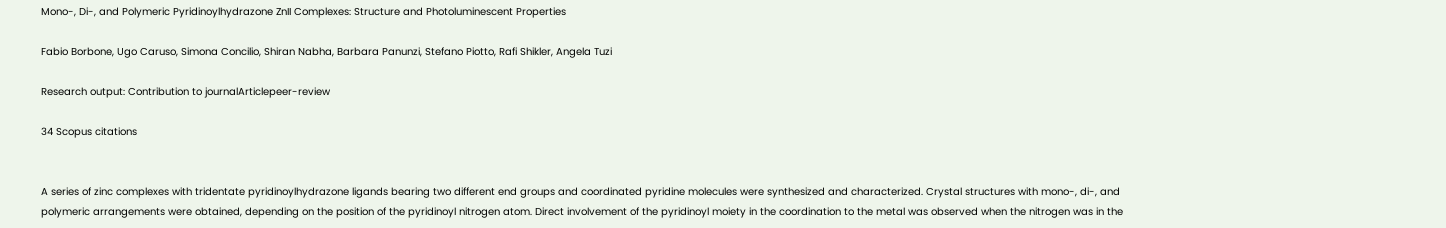Mono-, Di-, and Polymeric Pyridinoylhydrazone ZnII Complexes: Structure and Photoluminescent Properties

Fabio Borbone, Ugo Caruso, Simona Concilio, Shiran Nabha, Barbara Panunzi, Stefano Piotto, Rafi Shikler, Angela Tuzi

Research output: Contribution to journalArticlepeer-review

34 Scopus citations


A series of zinc complexes with tridentate pyridinoylhydrazone ligands bearing two different end groups and coordinated pyridine molecules were synthesized and characterized. Crystal structures with mono-, di-, and polymeric arrangements were obtained, depending on the position of the pyridinoyl nitrogen atom. Direct involvement of the pyridinoyl moiety in the coordination to the metal was observed when the nitrogen was in the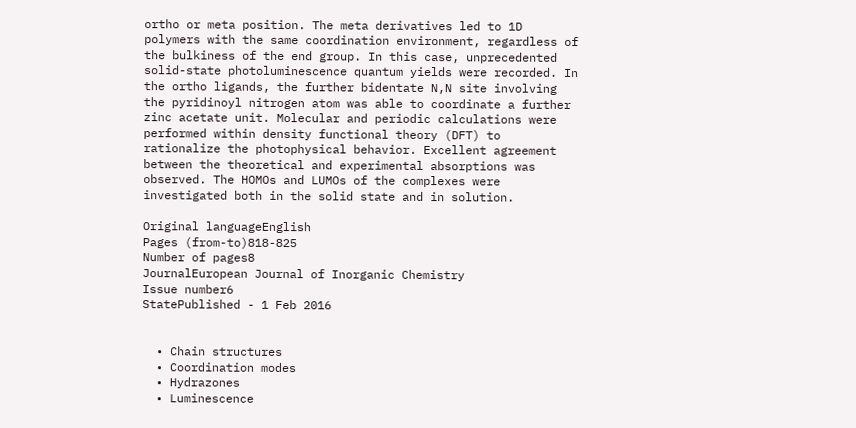ortho or meta position. The meta derivatives led to 1D polymers with the same coordination environment, regardless of the bulkiness of the end group. In this case, unprecedented solid-state photoluminescence quantum yields were recorded. In the ortho ligands, the further bidentate N,N site involving the pyridinoyl nitrogen atom was able to coordinate a further zinc acetate unit. Molecular and periodic calculations were performed within density functional theory (DFT) to rationalize the photophysical behavior. Excellent agreement between the theoretical and experimental absorptions was observed. The HOMOs and LUMOs of the complexes were investigated both in the solid state and in solution.

Original languageEnglish
Pages (from-to)818-825
Number of pages8
JournalEuropean Journal of Inorganic Chemistry
Issue number6
StatePublished - 1 Feb 2016


  • Chain structures
  • Coordination modes
  • Hydrazones
  • Luminescence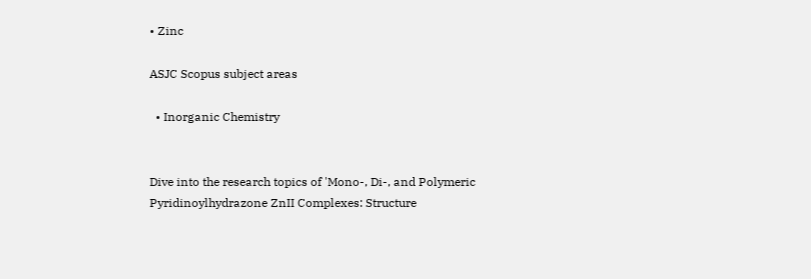• Zinc

ASJC Scopus subject areas

  • Inorganic Chemistry


Dive into the research topics of 'Mono-, Di-, and Polymeric Pyridinoylhydrazone ZnII Complexes: Structure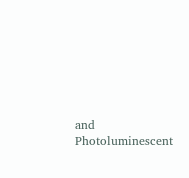and Photoluminescent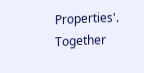Properties'. Together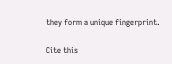they form a unique fingerprint.

Cite this